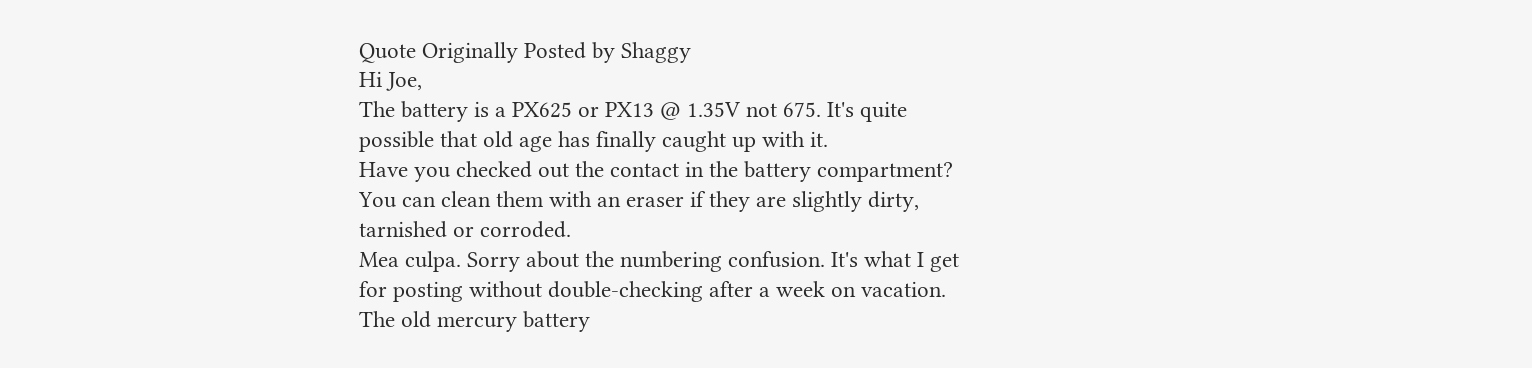Quote Originally Posted by Shaggy
Hi Joe,
The battery is a PX625 or PX13 @ 1.35V not 675. It's quite possible that old age has finally caught up with it.
Have you checked out the contact in the battery compartment? You can clean them with an eraser if they are slightly dirty, tarnished or corroded.
Mea culpa. Sorry about the numbering confusion. It's what I get for posting without double-checking after a week on vacation. The old mercury battery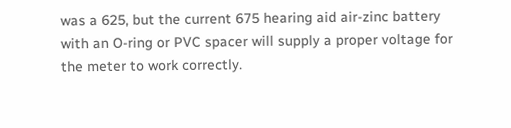was a 625, but the current 675 hearing aid air-zinc battery with an O-ring or PVC spacer will supply a proper voltage for the meter to work correctly.